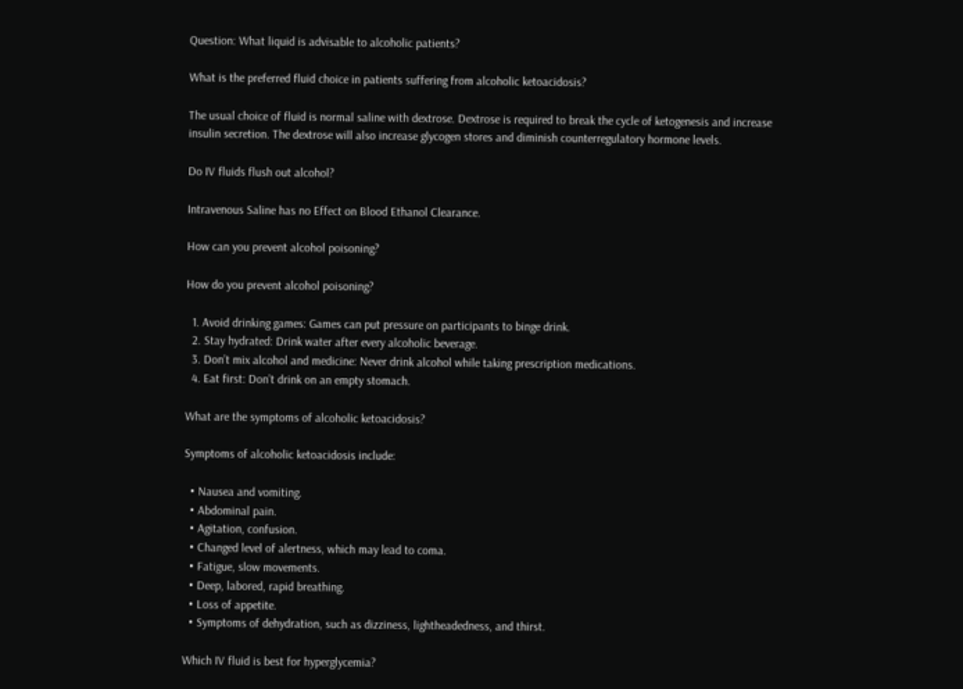Question: What liquid is advisable to alcoholic patients?

What is the preferred fluid choice in patients suffering from alcoholic ketoacidosis?

The usual choice of fluid is normal saline with dextrose. Dextrose is required to break the cycle of ketogenesis and increase insulin secretion. The dextrose will also increase glycogen stores and diminish counterregulatory hormone levels.

Do IV fluids flush out alcohol?

Intravenous Saline has no Effect on Blood Ethanol Clearance.

How can you prevent alcohol poisoning?

How do you prevent alcohol poisoning?

  1. Avoid drinking games: Games can put pressure on participants to binge drink.
  2. Stay hydrated: Drink water after every alcoholic beverage.
  3. Don’t mix alcohol and medicine: Never drink alcohol while taking prescription medications.
  4. Eat first: Don’t drink on an empty stomach.

What are the symptoms of alcoholic ketoacidosis?

Symptoms of alcoholic ketoacidosis include:

  • Nausea and vomiting.
  • Abdominal pain.
  • Agitation, confusion.
  • Changed level of alertness, which may lead to coma.
  • Fatigue, slow movements.
  • Deep, labored, rapid breathing.
  • Loss of appetite.
  • Symptoms of dehydration, such as dizziness, lightheadedness, and thirst.

Which IV fluid is best for hyperglycemia?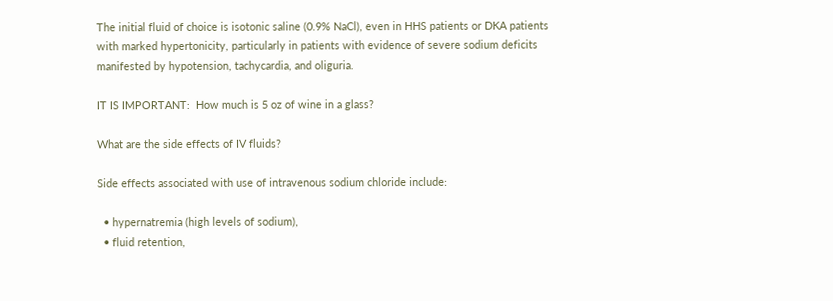The initial fluid of choice is isotonic saline (0.9% NaCl), even in HHS patients or DKA patients with marked hypertonicity, particularly in patients with evidence of severe sodium deficits manifested by hypotension, tachycardia, and oliguria.

IT IS IMPORTANT:  How much is 5 oz of wine in a glass?

What are the side effects of IV fluids?

Side effects associated with use of intravenous sodium chloride include:

  • hypernatremia (high levels of sodium),
  • fluid retention,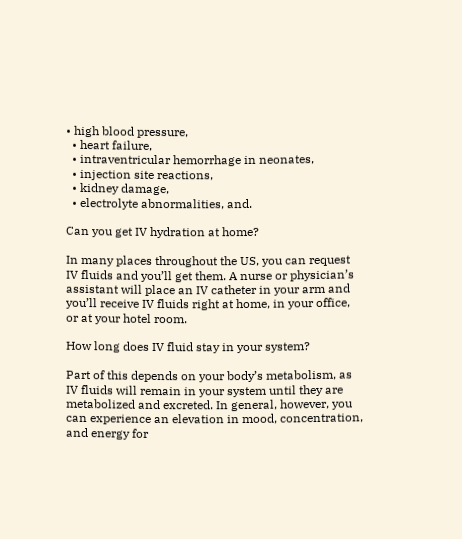• high blood pressure,
  • heart failure,
  • intraventricular hemorrhage in neonates,
  • injection site reactions,
  • kidney damage,
  • electrolyte abnormalities, and.

Can you get IV hydration at home?

In many places throughout the US, you can request IV fluids and you’ll get them. A nurse or physician’s assistant will place an IV catheter in your arm and you’ll receive IV fluids right at home, in your office, or at your hotel room.

How long does IV fluid stay in your system?

Part of this depends on your body’s metabolism, as IV fluids will remain in your system until they are metabolized and excreted. In general, however, you can experience an elevation in mood, concentration, and energy for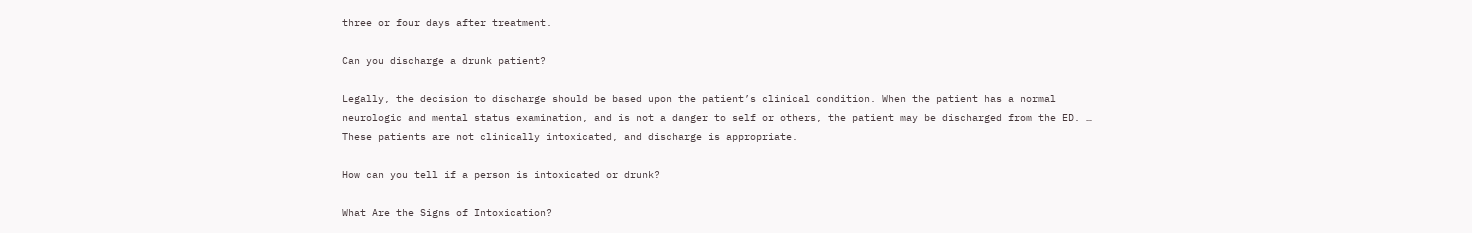three or four days after treatment.

Can you discharge a drunk patient?

Legally, the decision to discharge should be based upon the patient’s clinical condition. When the patient has a normal neurologic and mental status examination, and is not a danger to self or others, the patient may be discharged from the ED. … These patients are not clinically intoxicated, and discharge is appropriate.

How can you tell if a person is intoxicated or drunk?

What Are the Signs of Intoxication?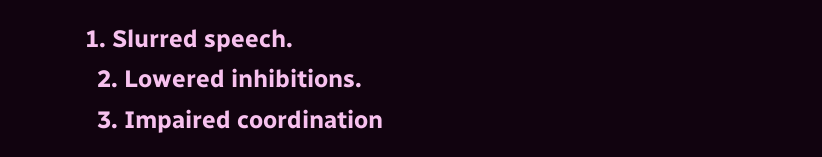1. Slurred speech.
  2. Lowered inhibitions.
  3. Impaired coordination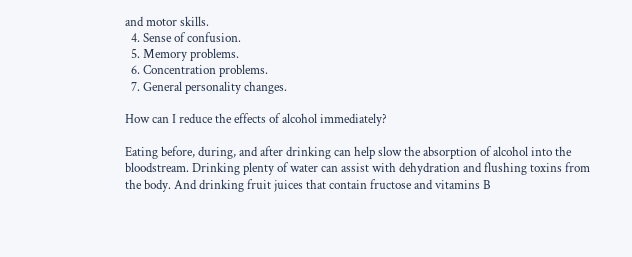and motor skills.
  4. Sense of confusion.
  5. Memory problems.
  6. Concentration problems.
  7. General personality changes.

How can I reduce the effects of alcohol immediately?

Eating before, during, and after drinking can help slow the absorption of alcohol into the bloodstream. Drinking plenty of water can assist with dehydration and flushing toxins from the body. And drinking fruit juices that contain fructose and vitamins B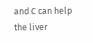and C can help the liver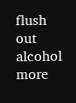flush out alcohol more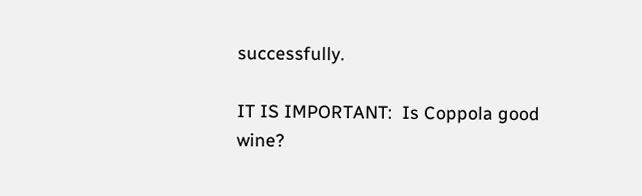successfully.

IT IS IMPORTANT:  Is Coppola good wine?